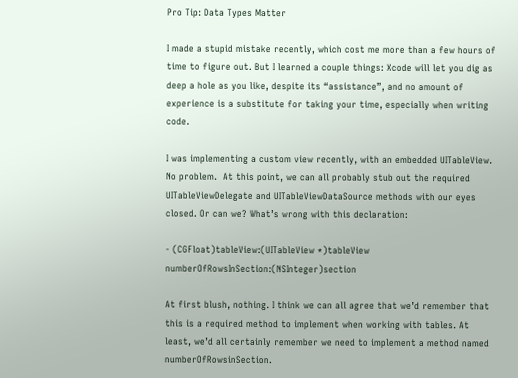Pro Tip: Data Types Matter

I made a stupid mistake recently, which cost me more than a few hours of time to figure out. But I learned a couple things: Xcode will let you dig as deep a hole as you like, despite its “assistance”, and no amount of experience is a substitute for taking your time, especially when writing code.

I was implementing a custom view recently, with an embedded UITableView. No problem.  At this point, we can all probably stub out the required UITableViewDelegate and UITableViewDataSource methods with our eyes closed. Or can we? What’s wrong with this declaration:

- (CGFloat)tableView:(UITableView *)tableView numberOfRowsInSection:(NSInteger)section

At first blush, nothing. I think we can all agree that we’d remember that this is a required method to implement when working with tables. At least, we’d all certainly remember we need to implement a method named numberOfRowsinSection.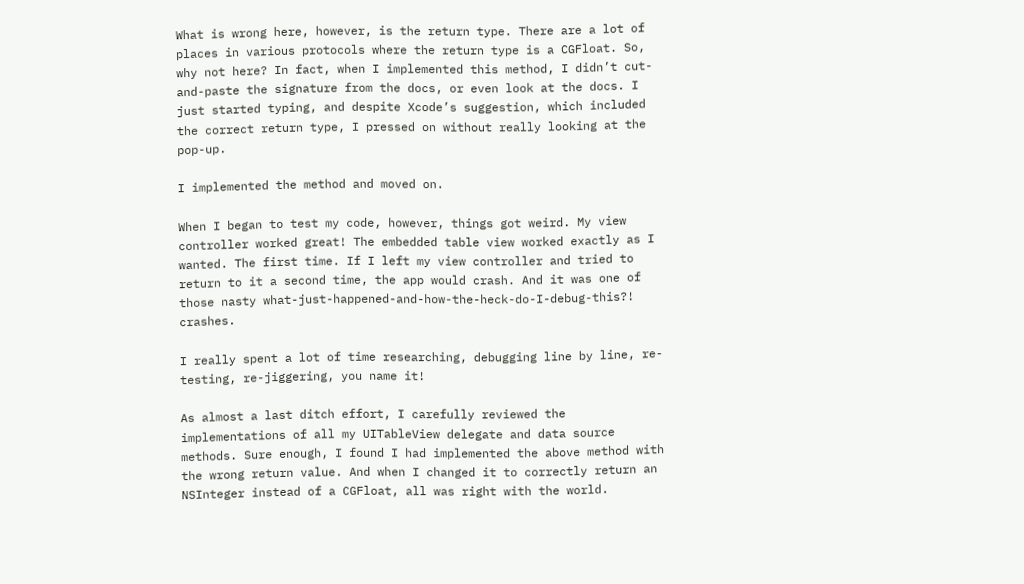What is wrong here, however, is the return type. There are a lot of places in various protocols where the return type is a CGFloat. So, why not here? In fact, when I implemented this method, I didn’t cut-and-paste the signature from the docs, or even look at the docs. I just started typing, and despite Xcode’s suggestion, which included the correct return type, I pressed on without really looking at the pop-up.

I implemented the method and moved on.

When I began to test my code, however, things got weird. My view controller worked great! The embedded table view worked exactly as I wanted. The first time. If I left my view controller and tried to return to it a second time, the app would crash. And it was one of those nasty what-just-happened-and-how-the-heck-do-I-debug-this?! crashes.

I really spent a lot of time researching, debugging line by line, re-testing, re-jiggering, you name it!

As almost a last ditch effort, I carefully reviewed the implementations of all my UITableView delegate and data source methods. Sure enough, I found I had implemented the above method with the wrong return value. And when I changed it to correctly return an NSInteger instead of a CGFloat, all was right with the world.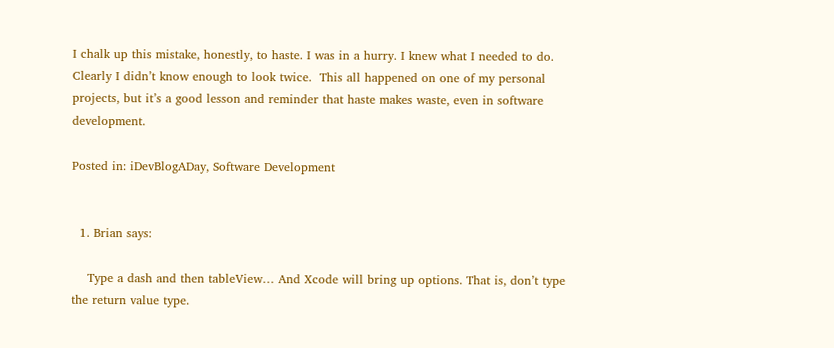I chalk up this mistake, honestly, to haste. I was in a hurry. I knew what I needed to do. Clearly I didn’t know enough to look twice.  This all happened on one of my personal projects, but it’s a good lesson and reminder that haste makes waste, even in software development.

Posted in: iDevBlogADay, Software Development


  1. Brian says:

    Type a dash and then tableView… And Xcode will bring up options. That is, don’t type the return value type.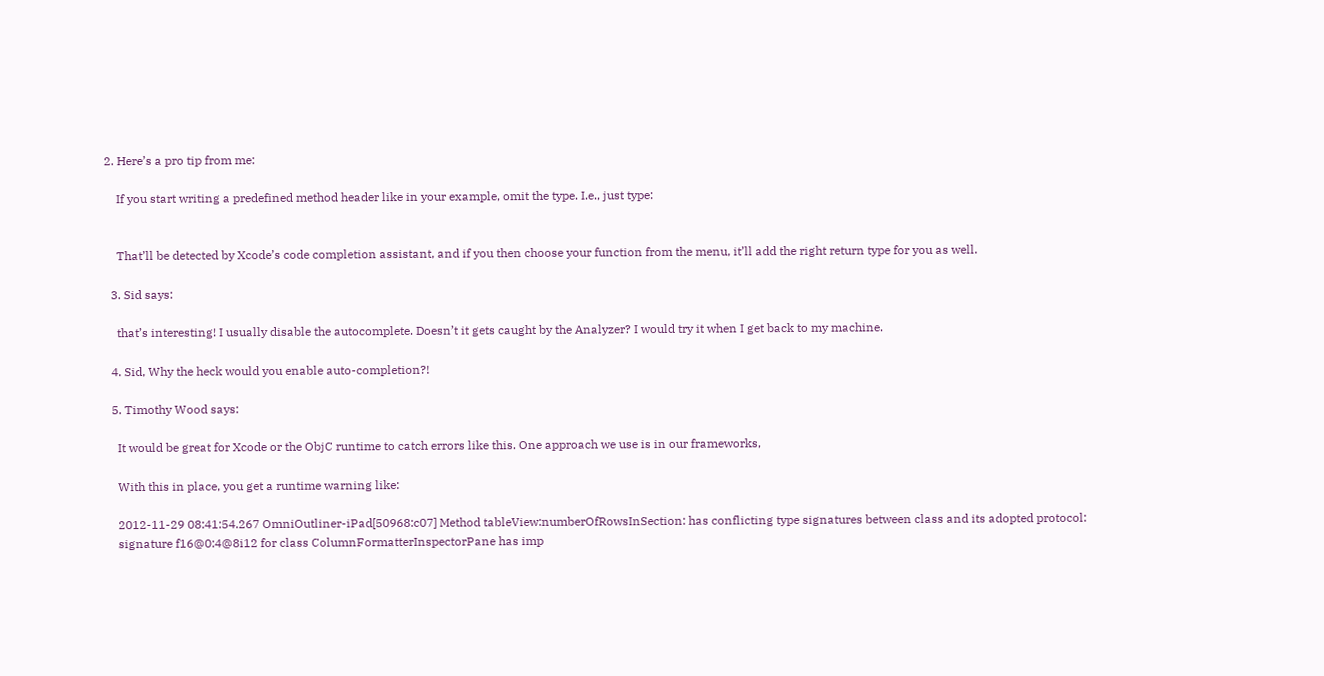2. Here’s a pro tip from me:

    If you start writing a predefined method header like in your example, omit the type. I.e., just type:


    That’ll be detected by Xcode’s code completion assistant, and if you then choose your function from the menu, it’ll add the right return type for you as well.

  3. Sid says:

    that’s interesting! I usually disable the autocomplete. Doesn’t it gets caught by the Analyzer? I would try it when I get back to my machine.

  4. Sid, Why the heck would you enable auto-completion?!

  5. Timothy Wood says:

    It would be great for Xcode or the ObjC runtime to catch errors like this. One approach we use is in our frameworks,

    With this in place, you get a runtime warning like:

    2012-11-29 08:41:54.267 OmniOutliner-iPad[50968:c07] Method tableView:numberOfRowsInSection: has conflicting type signatures between class and its adopted protocol:
    signature f16@0:4@8i12 for class ColumnFormatterInspectorPane has imp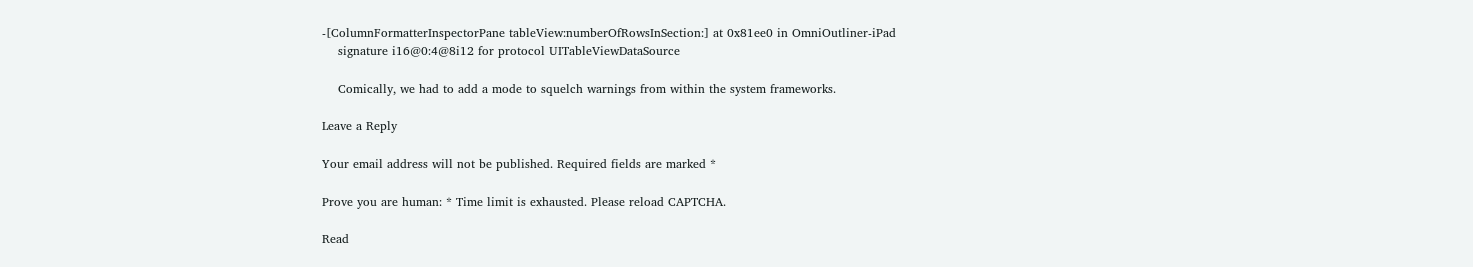-[ColumnFormatterInspectorPane tableView:numberOfRowsInSection:] at 0x81ee0 in OmniOutliner-iPad
    signature i16@0:4@8i12 for protocol UITableViewDataSource

    Comically, we had to add a mode to squelch warnings from within the system frameworks.

Leave a Reply

Your email address will not be published. Required fields are marked *

Prove you are human: * Time limit is exhausted. Please reload CAPTCHA.

Read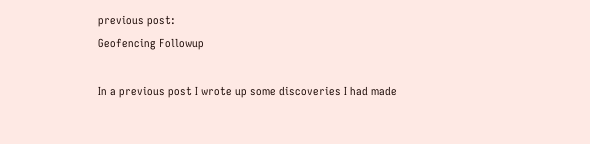previous post:
Geofencing Followup

In a previous post I wrote up some discoveries I had made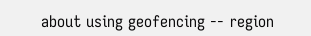about using geofencing -- region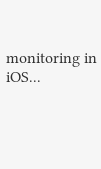monitoring in iOS...